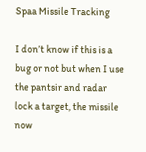Spaa Missile Tracking

I don’t know if this is a bug or not but when I use the pantsir and radar lock a target, the missile now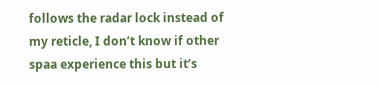follows the radar lock instead of my reticle, I don’t know if other spaa experience this but it’s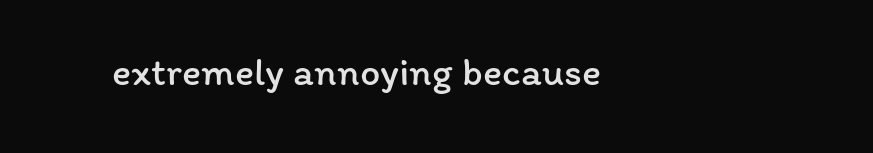extremely annoying because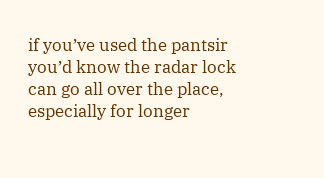if you’ve used the pantsir you’d know the radar lock can go all over the place, especially for longer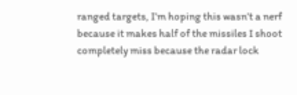ranged targets, I’m hoping this wasn’t a nerf because it makes half of the missiles I shoot completely miss because the radar lock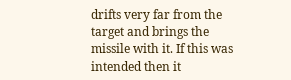drifts very far from the target and brings the missile with it. If this was intended then it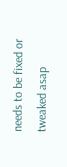needs to be fixed or tweaked asap